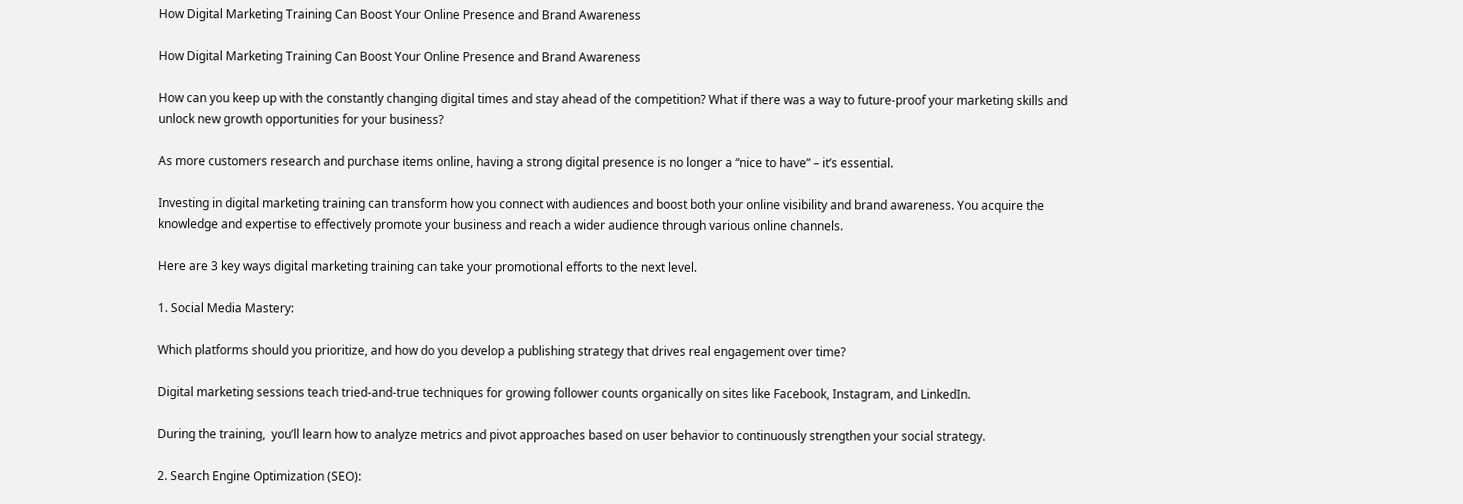How Digital Marketing Training Can Boost Your Online Presence and Brand Awareness

How Digital Marketing Training Can Boost Your Online Presence and Brand Awareness

How can you keep up with the constantly changing digital times and stay ahead of the competition? What if there was a way to future-proof your marketing skills and unlock new growth opportunities for your business?

As more customers research and purchase items online, having a strong digital presence is no longer a “nice to have” – it’s essential.

Investing in digital marketing training can transform how you connect with audiences and boost both your online visibility and brand awareness. You acquire the knowledge and expertise to effectively promote your business and reach a wider audience through various online channels.

Here are 3 key ways digital marketing training can take your promotional efforts to the next level.

1. Social Media Mastery:

Which platforms should you prioritize, and how do you develop a publishing strategy that drives real engagement over time?

Digital marketing sessions teach tried-and-true techniques for growing follower counts organically on sites like Facebook, Instagram, and LinkedIn.

During the training,  you’ll learn how to analyze metrics and pivot approaches based on user behavior to continuously strengthen your social strategy.

2. Search Engine Optimization (SEO):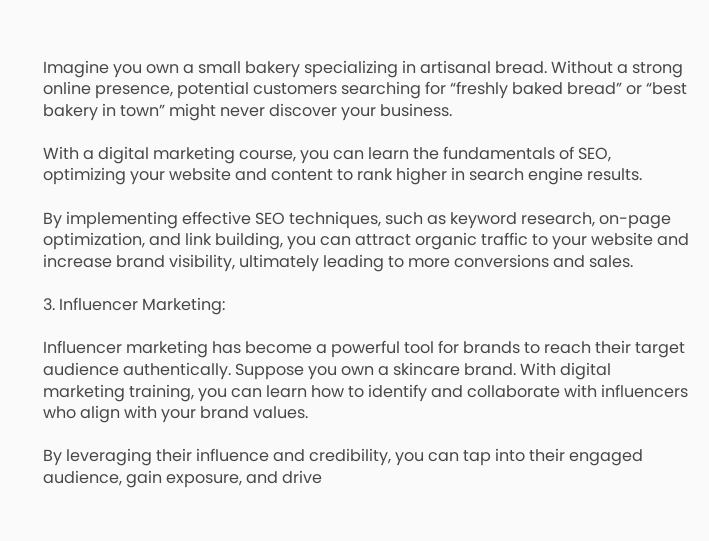Imagine you own a small bakery specializing in artisanal bread. Without a strong online presence, potential customers searching for “freshly baked bread” or “best bakery in town” might never discover your business.

With a digital marketing course, you can learn the fundamentals of SEO, optimizing your website and content to rank higher in search engine results.

By implementing effective SEO techniques, such as keyword research, on-page optimization, and link building, you can attract organic traffic to your website and increase brand visibility, ultimately leading to more conversions and sales.

3. Influencer Marketing:

Influencer marketing has become a powerful tool for brands to reach their target audience authentically. Suppose you own a skincare brand. With digital marketing training, you can learn how to identify and collaborate with influencers who align with your brand values.

By leveraging their influence and credibility, you can tap into their engaged audience, gain exposure, and drive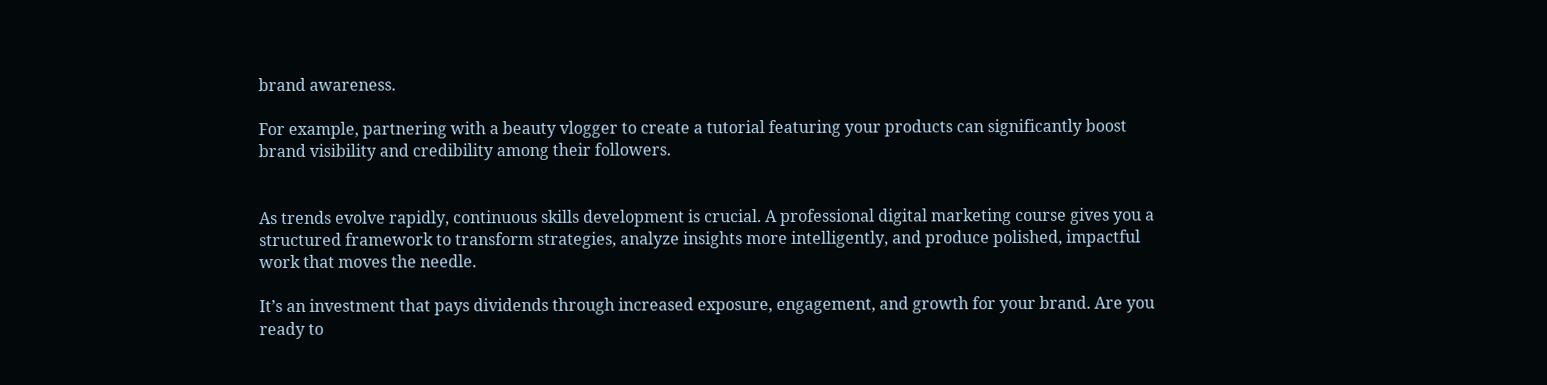brand awareness.

For example, partnering with a beauty vlogger to create a tutorial featuring your products can significantly boost brand visibility and credibility among their followers.


As trends evolve rapidly, continuous skills development is crucial. A professional digital marketing course gives you a structured framework to transform strategies, analyze insights more intelligently, and produce polished, impactful work that moves the needle.

It’s an investment that pays dividends through increased exposure, engagement, and growth for your brand. Are you ready to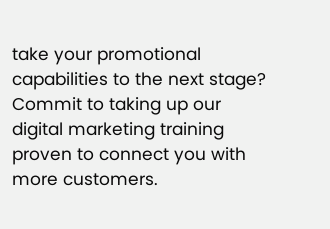take your promotional capabilities to the next stage? Commit to taking up our digital marketing training proven to connect you with more customers.